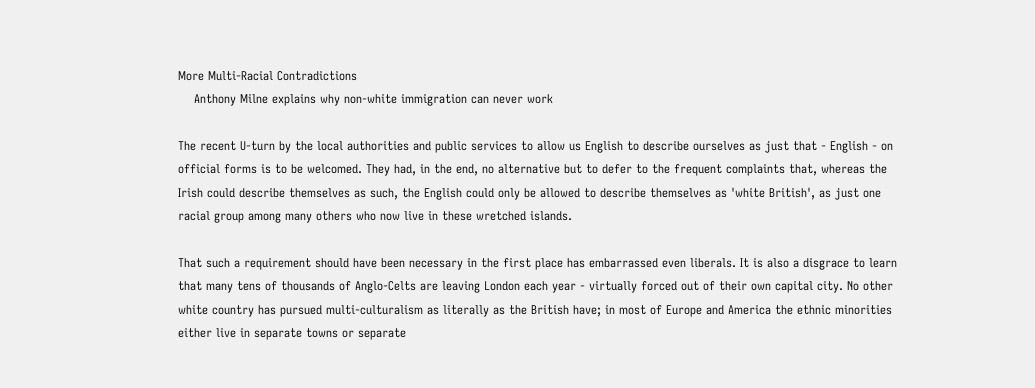More Multi-Racial Contradictions
    Anthony Milne explains why non-white immigration can never work

The recent U-turn by the local authorities and public services to allow us English to describe ourselves as just that - English - on official forms is to be welcomed. They had, in the end, no alternative but to defer to the frequent complaints that, whereas the Irish could describe themselves as such, the English could only be allowed to describe themselves as 'white British', as just one racial group among many others who now live in these wretched islands.

That such a requirement should have been necessary in the first place has embarrassed even liberals. It is also a disgrace to learn that many tens of thousands of Anglo-Celts are leaving London each year - virtually forced out of their own capital city. No other white country has pursued multi-culturalism as literally as the British have; in most of Europe and America the ethnic minorities either live in separate towns or separate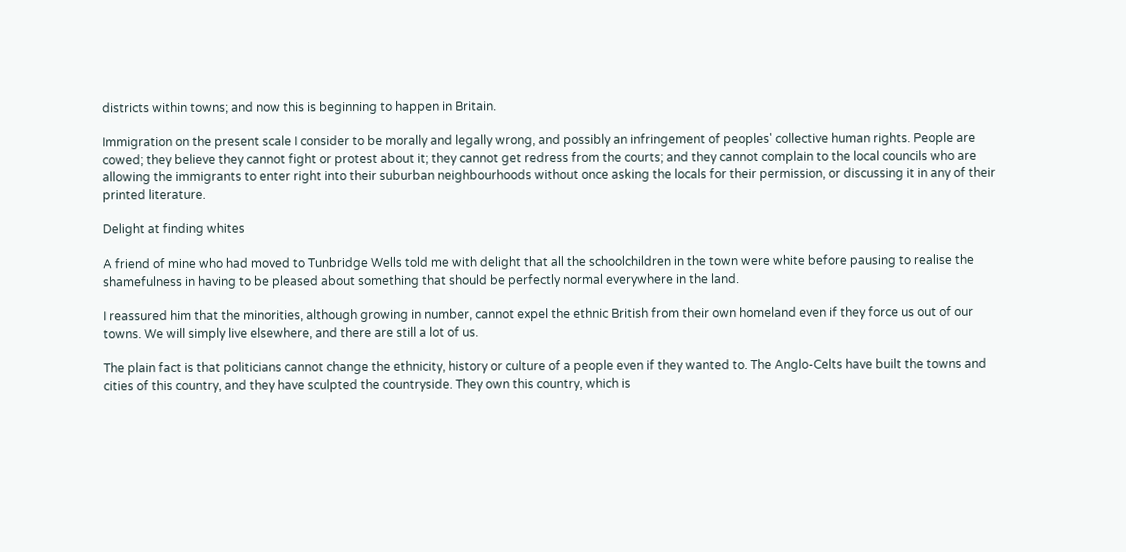districts within towns; and now this is beginning to happen in Britain.

Immigration on the present scale I consider to be morally and legally wrong, and possibly an infringement of peoples' collective human rights. People are cowed; they believe they cannot fight or protest about it; they cannot get redress from the courts; and they cannot complain to the local councils who are allowing the immigrants to enter right into their suburban neighbourhoods without once asking the locals for their permission, or discussing it in any of their printed literature.

Delight at finding whites

A friend of mine who had moved to Tunbridge Wells told me with delight that all the schoolchildren in the town were white before pausing to realise the shamefulness in having to be pleased about something that should be perfectly normal everywhere in the land.

I reassured him that the minorities, although growing in number, cannot expel the ethnic British from their own homeland even if they force us out of our towns. We will simply live elsewhere, and there are still a lot of us.

The plain fact is that politicians cannot change the ethnicity, history or culture of a people even if they wanted to. The Anglo-Celts have built the towns and cities of this country, and they have sculpted the countryside. They own this country, which is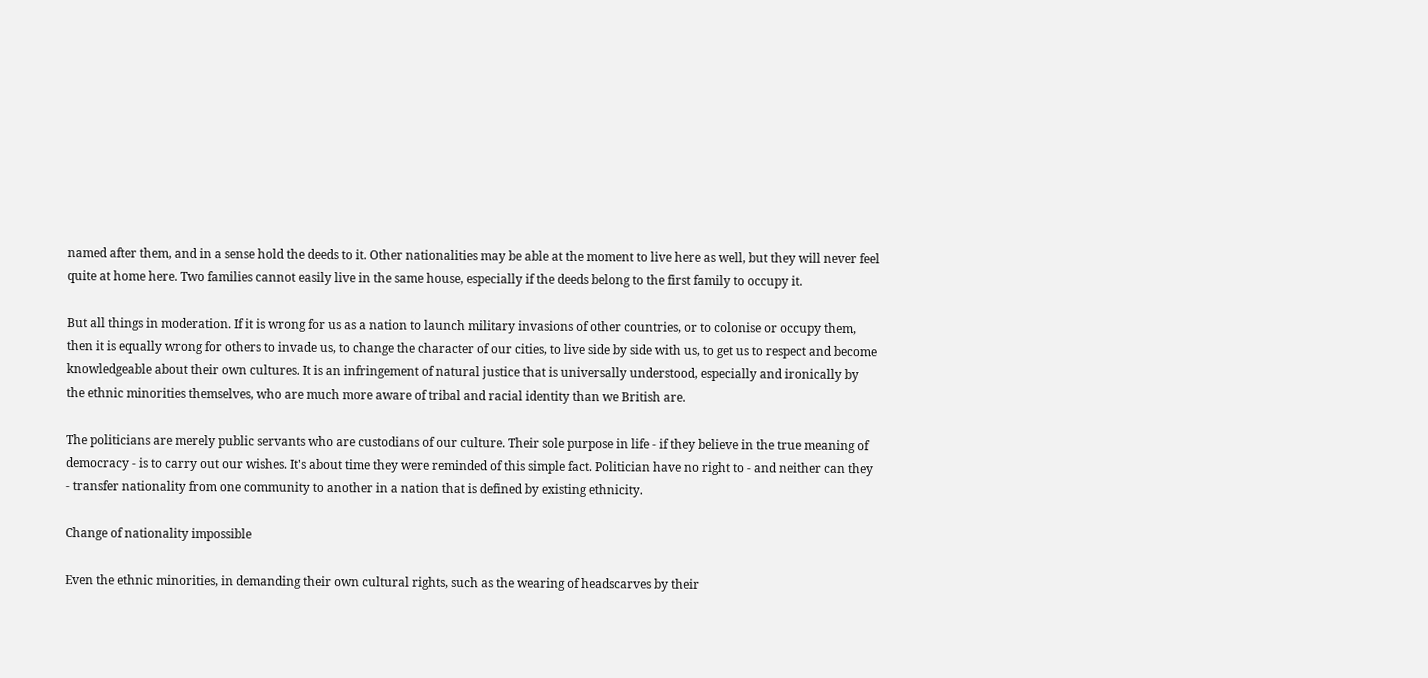named after them, and in a sense hold the deeds to it. Other nationalities may be able at the moment to live here as well, but they will never feel quite at home here. Two families cannot easily live in the same house, especially if the deeds belong to the first family to occupy it.

But all things in moderation. If it is wrong for us as a nation to launch military invasions of other countries, or to colonise or occupy them, then it is equally wrong for others to invade us, to change the character of our cities, to live side by side with us, to get us to respect and become knowledgeable about their own cultures. It is an infringement of natural justice that is universally understood, especially and ironically by the ethnic minorities themselves, who are much more aware of tribal and racial identity than we British are.

The politicians are merely public servants who are custodians of our culture. Their sole purpose in life - if they believe in the true meaning of democracy - is to carry out our wishes. It's about time they were reminded of this simple fact. Politician have no right to - and neither can they - transfer nationality from one community to another in a nation that is defined by existing ethnicity.

Change of nationality impossible

Even the ethnic minorities, in demanding their own cultural rights, such as the wearing of headscarves by their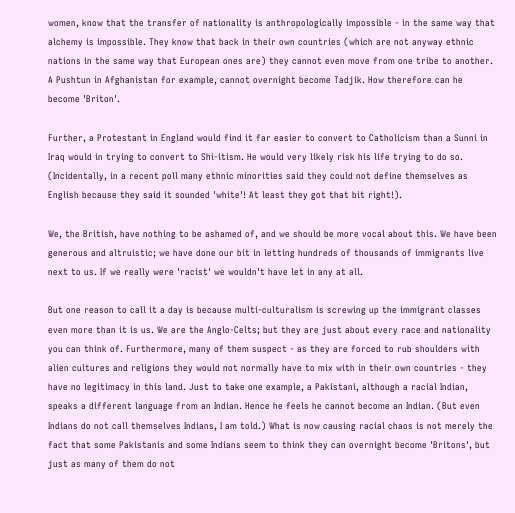women, know that the transfer of nationality is anthropologically impossible - in the same way that alchemy is impossible. They know that back in their own countries (which are not anyway ethnic nations in the same way that European ones are) they cannot even move from one tribe to another. A Pushtun in Afghanistan for example, cannot overnight become Tadjik. How therefore can he become 'Briton'.

Further, a Protestant in England would find it far easier to convert to Catholicism than a Sunni in Iraq would in trying to convert to Shi-itism. He would very likely risk his life trying to do so. (Incidentally, in a recent poll many ethnic minorities said they could not define themselves as English because they said it sounded 'white'! At least they got that bit right!).

We, the British, have nothing to be ashamed of, and we should be more vocal about this. We have been generous and altruistic; we have done our bit in letting hundreds of thousands of immigrants live next to us. If we really were 'racist' we wouldn't have let in any at all.

But one reason to call it a day is because multi-culturalism is screwing up the immigrant classes even more than it is us. We are the Anglo-Celts; but they are just about every race and nationality you can think of. Furthermore, many of them suspect - as they are forced to rub shoulders with alien cultures and religions they would not normally have to mix with in their own countries - they have no legitimacy in this land. Just to take one example, a Pakistani, although a racial Indian, speaks a different language from an Indian. Hence he feels he cannot become an Indian. (But even Indians do not call themselves Indians, I am told.) What is now causing racial chaos is not merely the fact that some Pakistanis and some Indians seem to think they can overnight become 'Britons', but just as many of them do not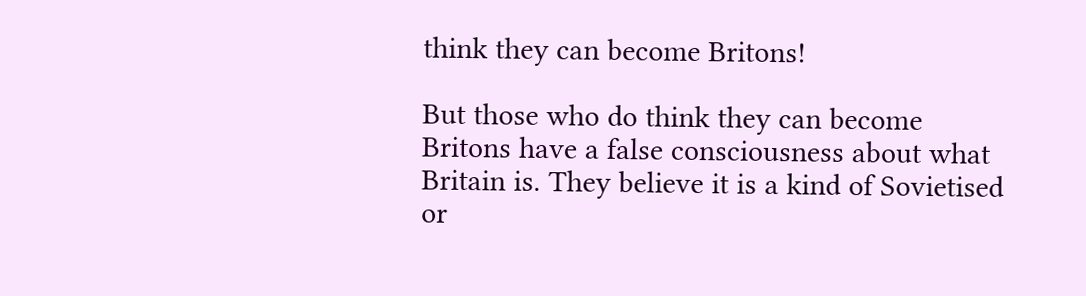think they can become Britons!

But those who do think they can become Britons have a false consciousness about what Britain is. They believe it is a kind of Sovietised or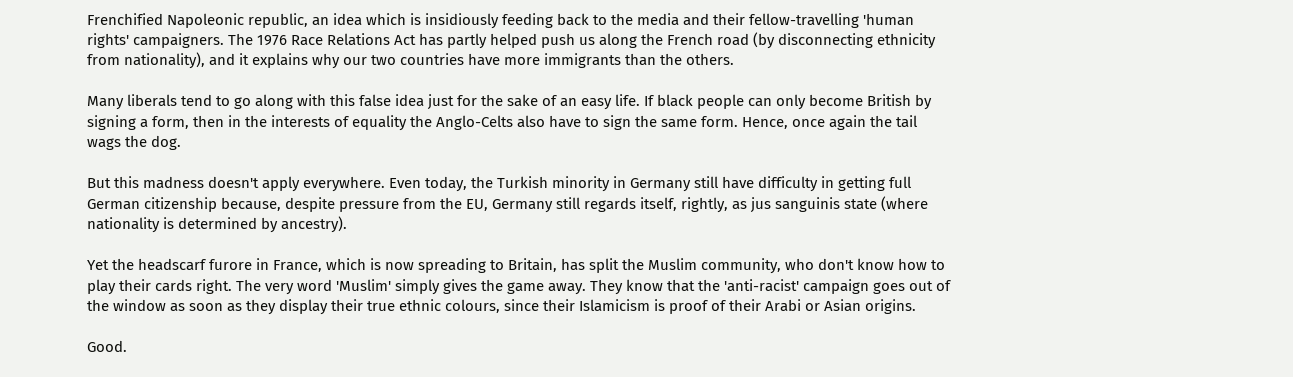Frenchified Napoleonic republic, an idea which is insidiously feeding back to the media and their fellow-travelling 'human rights' campaigners. The 1976 Race Relations Act has partly helped push us along the French road (by disconnecting ethnicity from nationality), and it explains why our two countries have more immigrants than the others.

Many liberals tend to go along with this false idea just for the sake of an easy life. If black people can only become British by signing a form, then in the interests of equality the Anglo-Celts also have to sign the same form. Hence, once again the tail wags the dog.

But this madness doesn't apply everywhere. Even today, the Turkish minority in Germany still have difficulty in getting full German citizenship because, despite pressure from the EU, Germany still regards itself, rightly, as jus sanguinis state (where nationality is determined by ancestry).

Yet the headscarf furore in France, which is now spreading to Britain, has split the Muslim community, who don't know how to play their cards right. The very word 'Muslim' simply gives the game away. They know that the 'anti-racist' campaign goes out of the window as soon as they display their true ethnic colours, since their Islamicism is proof of their Arabi or Asian origins.

Good.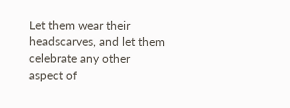Let them wear their headscarves, and let them celebrate any other aspect of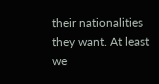their nationalities they want. At least we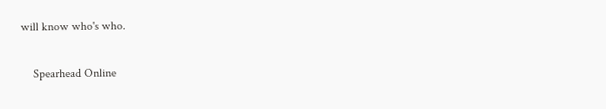will know who's who.

    Spearhead Online